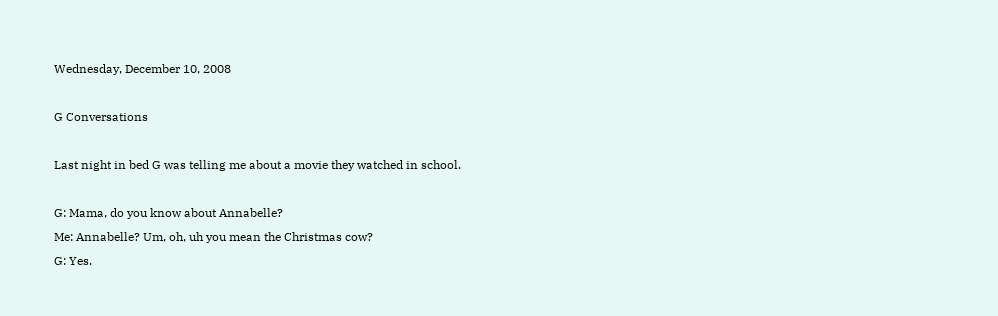Wednesday, December 10, 2008

G Conversations

Last night in bed G was telling me about a movie they watched in school.

G: Mama, do you know about Annabelle?
Me: Annabelle? Um, oh, uh you mean the Christmas cow?
G: Yes.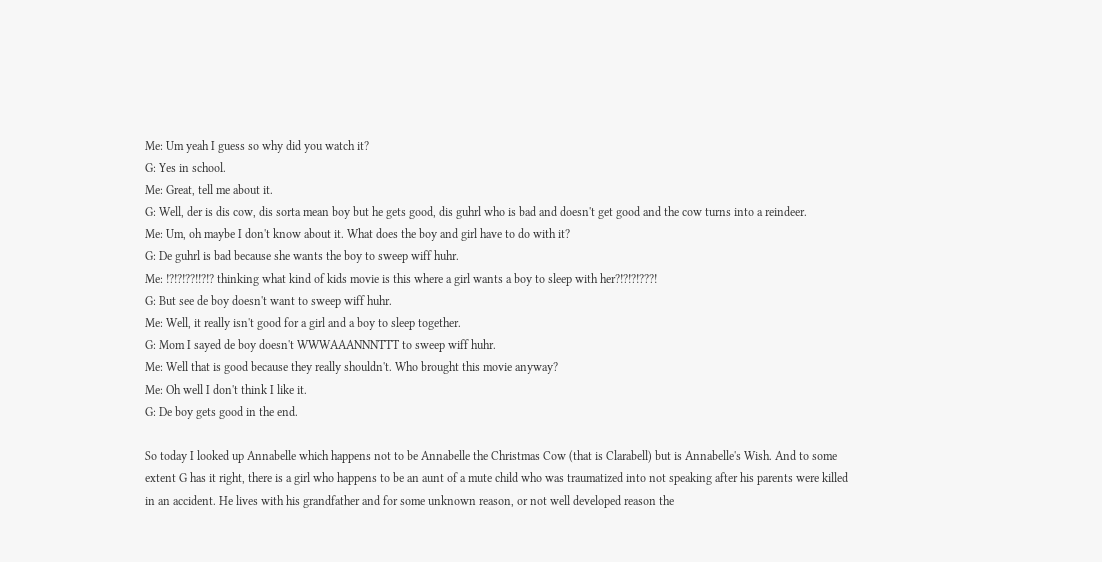Me: Um yeah I guess so why did you watch it?
G: Yes in school.
Me: Great, tell me about it.
G: Well, der is dis cow, dis sorta mean boy but he gets good, dis guhrl who is bad and doesn't get good and the cow turns into a reindeer.
Me: Um, oh maybe I don't know about it. What does the boy and girl have to do with it?
G: De guhrl is bad because she wants the boy to sweep wiff huhr.
Me: !?!?!??!!?!? thinking what kind of kids movie is this where a girl wants a boy to sleep with her?!?!?!???!
G: But see de boy doesn't want to sweep wiff huhr.
Me: Well, it really isn't good for a girl and a boy to sleep together.
G: Mom I sayed de boy doesn't WWWAAANNNTTT to sweep wiff huhr.
Me: Well that is good because they really shouldn't. Who brought this movie anyway?
Me: Oh well I don't think I like it.
G: De boy gets good in the end.

So today I looked up Annabelle which happens not to be Annabelle the Christmas Cow (that is Clarabell) but is Annabelle's Wish. And to some extent G has it right, there is a girl who happens to be an aunt of a mute child who was traumatized into not speaking after his parents were killed in an accident. He lives with his grandfather and for some unknown reason, or not well developed reason the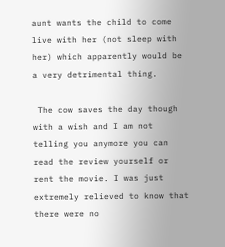aunt wants the child to come live with her (not sleep with her) which apparently would be a very detrimental thing.

 The cow saves the day though with a wish and I am not telling you anymore you can read the review yourself or rent the movie. I was just extremely relieved to know that there were no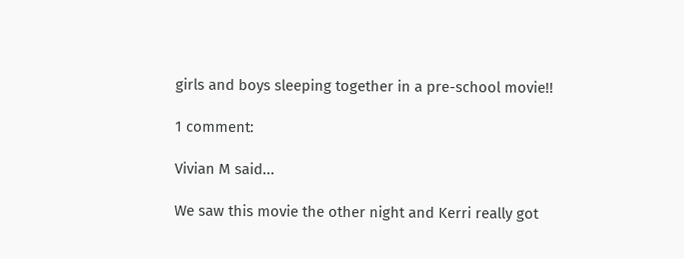girls and boys sleeping together in a pre-school movie!!

1 comment:

Vivian M said...

We saw this movie the other night and Kerri really got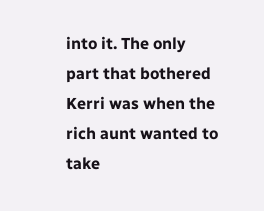into it. The only part that bothered Kerri was when the rich aunt wanted to take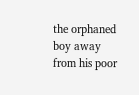the orphaned boy away from his poor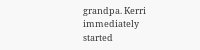grandpa. Kerri immediately started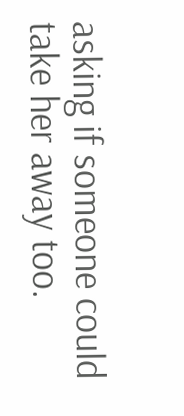asking if someone could take her away too.